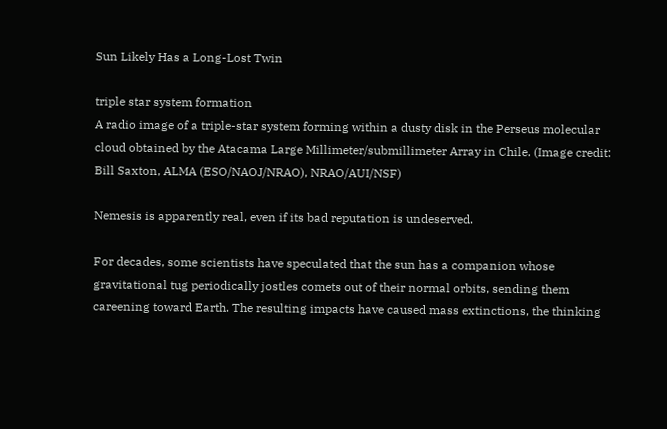Sun Likely Has a Long-Lost Twin

triple star system formation
A radio image of a triple-star system forming within a dusty disk in the Perseus molecular cloud obtained by the Atacama Large Millimeter/submillimeter Array in Chile. (Image credit: Bill Saxton, ALMA (ESO/NAOJ/NRAO), NRAO/AUI/NSF)

Nemesis is apparently real, even if its bad reputation is undeserved.

For decades, some scientists have speculated that the sun has a companion whose gravitational tug periodically jostles comets out of their normal orbits, sending them careening toward Earth. The resulting impacts have caused mass extinctions, the thinking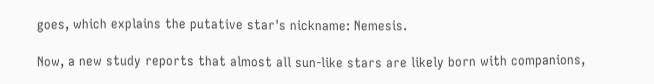goes, which explains the putative star's nickname: Nemesis.

Now, a new study reports that almost all sun-like stars are likely born with companions,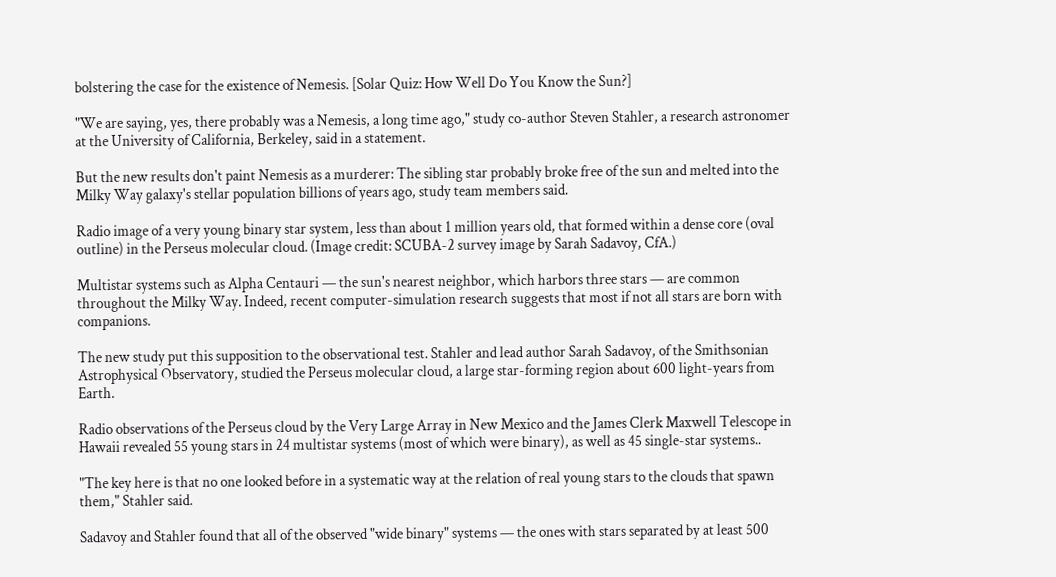bolstering the case for the existence of Nemesis. [Solar Quiz: How Well Do You Know the Sun?]

"We are saying, yes, there probably was a Nemesis, a long time ago," study co-author Steven Stahler, a research astronomer at the University of California, Berkeley, said in a statement.

But the new results don't paint Nemesis as a murderer: The sibling star probably broke free of the sun and melted into the Milky Way galaxy's stellar population billions of years ago, study team members said.

Radio image of a very young binary star system, less than about 1 million years old, that formed within a dense core (oval outline) in the Perseus molecular cloud. (Image credit: SCUBA-2 survey image by Sarah Sadavoy, CfA.)

Multistar systems such as Alpha Centauri — the sun's nearest neighbor, which harbors three stars — are common throughout the Milky Way. Indeed, recent computer-simulation research suggests that most if not all stars are born with companions.

The new study put this supposition to the observational test. Stahler and lead author Sarah Sadavoy, of the Smithsonian Astrophysical Observatory, studied the Perseus molecular cloud, a large star-forming region about 600 light-years from Earth.

Radio observations of the Perseus cloud by the Very Large Array in New Mexico and the James Clerk Maxwell Telescope in Hawaii revealed 55 young stars in 24 multistar systems (most of which were binary), as well as 45 single-star systems..

"The key here is that no one looked before in a systematic way at the relation of real young stars to the clouds that spawn them," Stahler said.

Sadavoy and Stahler found that all of the observed "wide binary" systems — the ones with stars separated by at least 500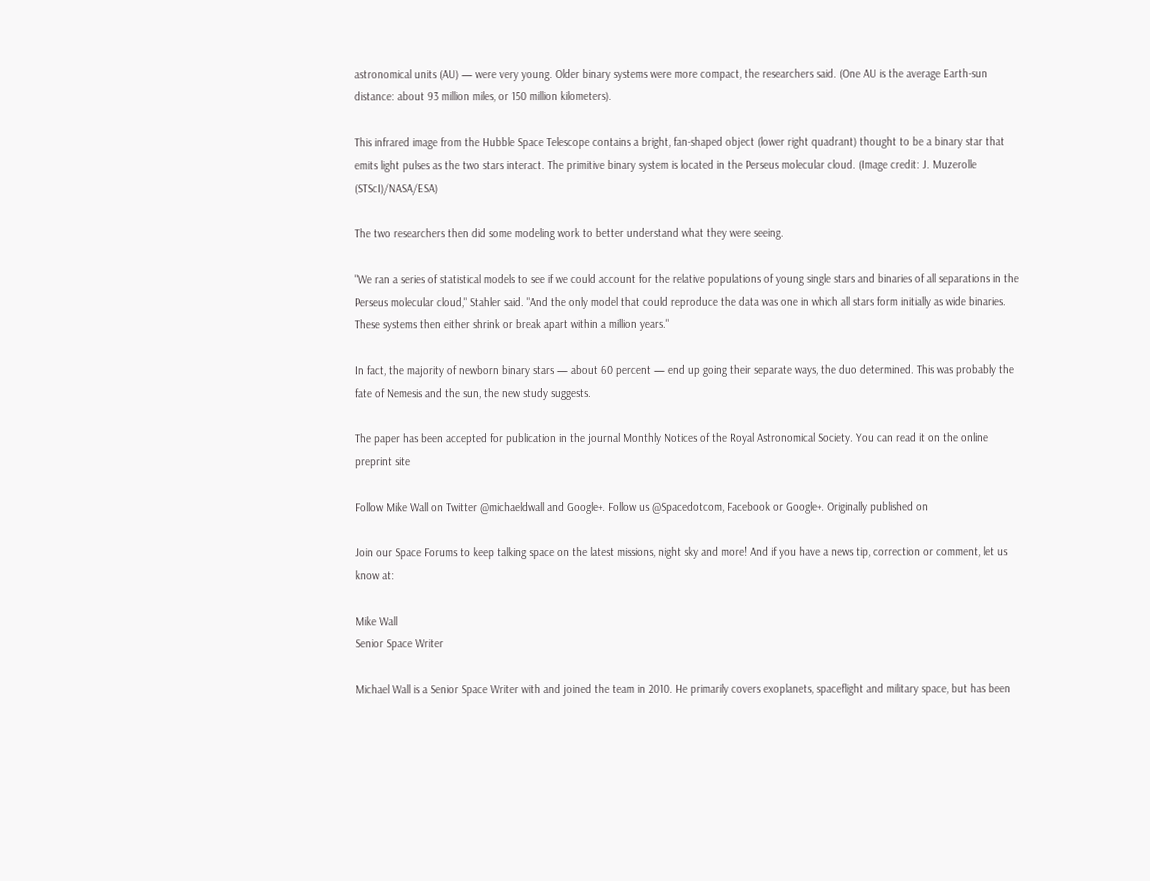astronomical units (AU) — were very young. Older binary systems were more compact, the researchers said. (One AU is the average Earth-sun distance: about 93 million miles, or 150 million kilometers).

This infrared image from the Hubble Space Telescope contains a bright, fan-shaped object (lower right quadrant) thought to be a binary star that emits light pulses as the two stars interact. The primitive binary system is located in the Perseus molecular cloud. (Image credit: J. Muzerolle (STScI)/NASA/ESA)

The two researchers then did some modeling work to better understand what they were seeing.

"We ran a series of statistical models to see if we could account for the relative populations of young single stars and binaries of all separations in the Perseus molecular cloud," Stahler said. "And the only model that could reproduce the data was one in which all stars form initially as wide binaries. These systems then either shrink or break apart within a million years."

In fact, the majority of newborn binary stars — about 60 percent — end up going their separate ways, the duo determined. This was probably the fate of Nemesis and the sun, the new study suggests.

The paper has been accepted for publication in the journal Monthly Notices of the Royal Astronomical Society. You can read it on the online preprint site

Follow Mike Wall on Twitter @michaeldwall and Google+. Follow us @Spacedotcom, Facebook or Google+. Originally published on

Join our Space Forums to keep talking space on the latest missions, night sky and more! And if you have a news tip, correction or comment, let us know at:

Mike Wall
Senior Space Writer

Michael Wall is a Senior Space Writer with and joined the team in 2010. He primarily covers exoplanets, spaceflight and military space, but has been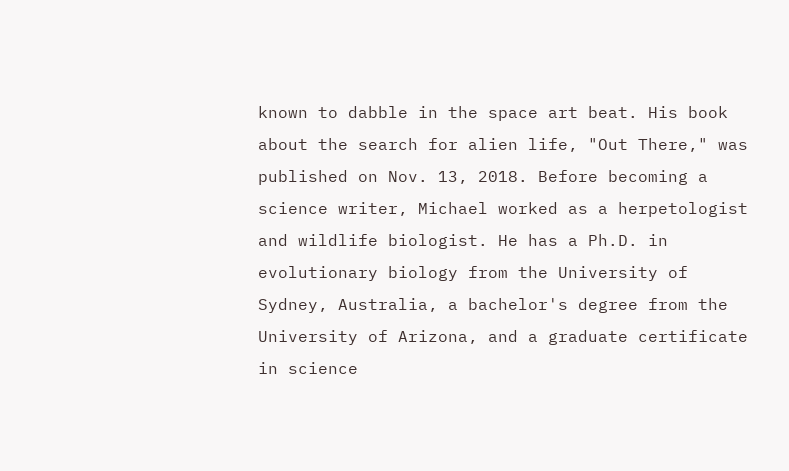known to dabble in the space art beat. His book about the search for alien life, "Out There," was published on Nov. 13, 2018. Before becoming a science writer, Michael worked as a herpetologist and wildlife biologist. He has a Ph.D. in evolutionary biology from the University of Sydney, Australia, a bachelor's degree from the University of Arizona, and a graduate certificate in science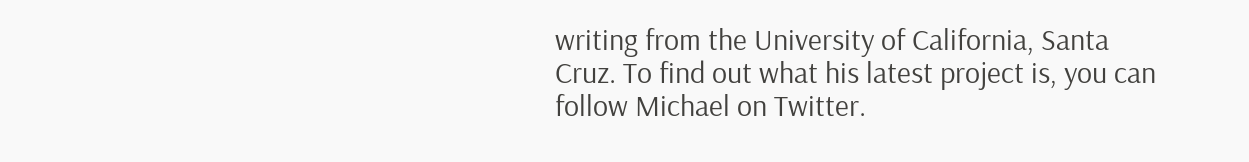writing from the University of California, Santa Cruz. To find out what his latest project is, you can follow Michael on Twitter.